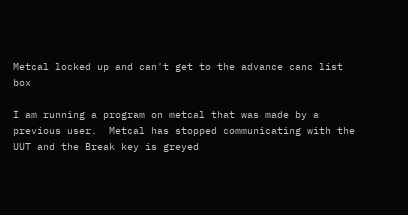Metcal locked up and can't get to the advance canc list box

I am running a program on metcal that was made by a previous user.  Metcal has stopped communicating with the UUT and the Break key is greyed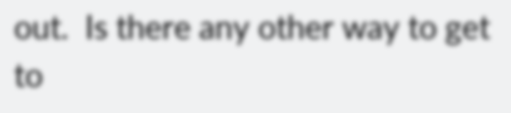out.  Is there any other way to get to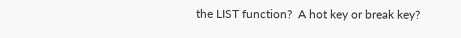the LIST function?  A hot key or break key?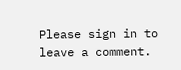Please sign in to leave a comment.